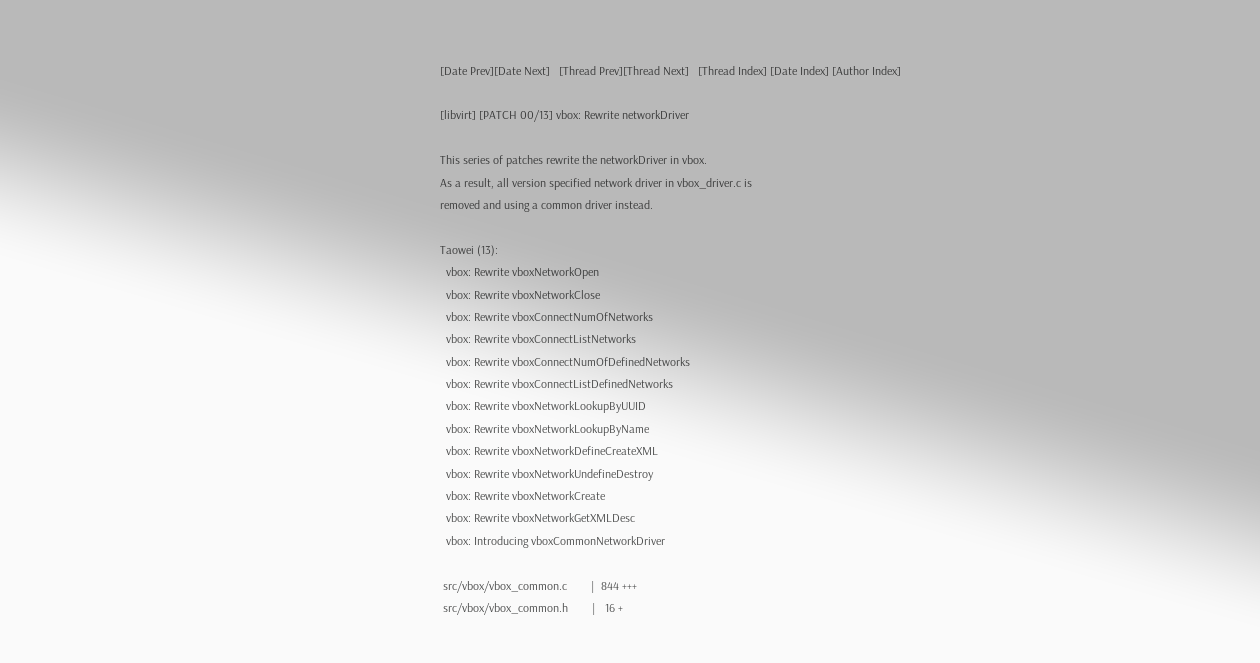[Date Prev][Date Next]   [Thread Prev][Thread Next]   [Thread Index] [Date Index] [Author Index]

[libvirt] [PATCH 00/13] vbox: Rewrite networkDriver

This series of patches rewrite the networkDriver in vbox.
As a result, all version specified network driver in vbox_driver.c is
removed and using a common driver instead.

Taowei (13):
  vbox: Rewrite vboxNetworkOpen
  vbox: Rewrite vboxNetworkClose
  vbox: Rewrite vboxConnectNumOfNetworks
  vbox: Rewrite vboxConnectListNetworks
  vbox: Rewrite vboxConnectNumOfDefinedNetworks
  vbox: Rewrite vboxConnectListDefinedNetworks
  vbox: Rewrite vboxNetworkLookupByUUID
  vbox: Rewrite vboxNetworkLookupByName
  vbox: Rewrite vboxNetworkDefineCreateXML
  vbox: Rewrite vboxNetworkUndefineDestroy
  vbox: Rewrite vboxNetworkCreate
  vbox: Rewrite vboxNetworkGetXMLDesc
  vbox: Introducing vboxCommonNetworkDriver

 src/vbox/vbox_common.c        |  844 +++
 src/vbox/vbox_common.h        |   16 +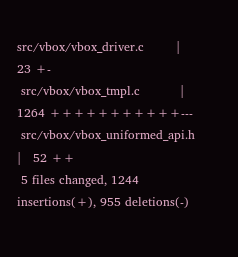src/vbox/vbox_driver.c        |   23 +-
 src/vbox/vbox_tmpl.c          | 1264 +++++++++++---
 src/vbox/vbox_uniformed_api.h |   52 ++
 5 files changed, 1244 insertions(+), 955 deletions(-)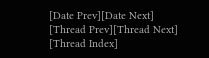[Date Prev][Date Next]   [Thread Prev][Thread Next]   [Thread Index]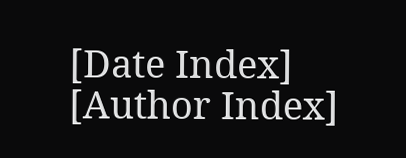[Date Index] [Author Index]